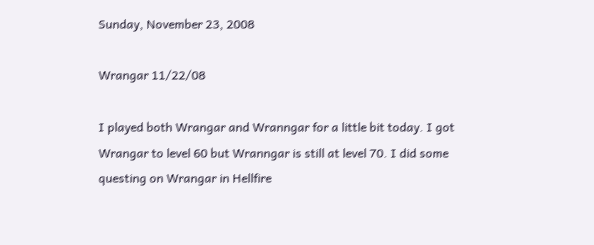Sunday, November 23, 2008

Wrangar 11/22/08

I played both Wrangar and Wranngar for a little bit today. I got Wrangar to level 60 but Wranngar is still at level 70. I did some questing on Wrangar in Hellfire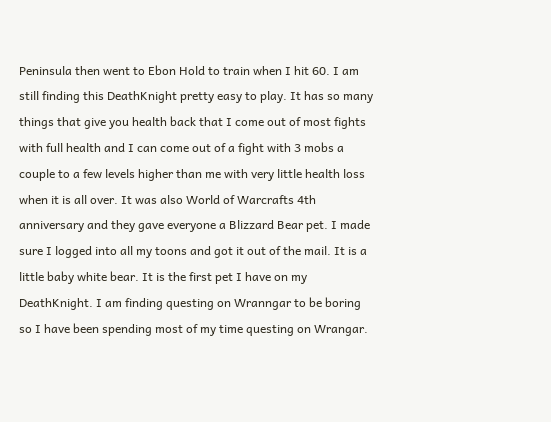Peninsula then went to Ebon Hold to train when I hit 60. I am still finding this DeathKnight pretty easy to play. It has so many things that give you health back that I come out of most fights with full health and I can come out of a fight with 3 mobs a couple to a few levels higher than me with very little health loss when it is all over. It was also World of Warcrafts 4th anniversary and they gave everyone a Blizzard Bear pet. I made sure I logged into all my toons and got it out of the mail. It is a little baby white bear. It is the first pet I have on my DeathKnight. I am finding questing on Wranngar to be boring so I have been spending most of my time questing on Wrangar.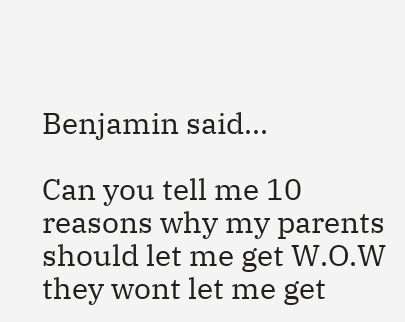Benjamin said...

Can you tell me 10 reasons why my parents should let me get W.O.W
they wont let me get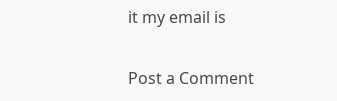it my email is

Post a Comment